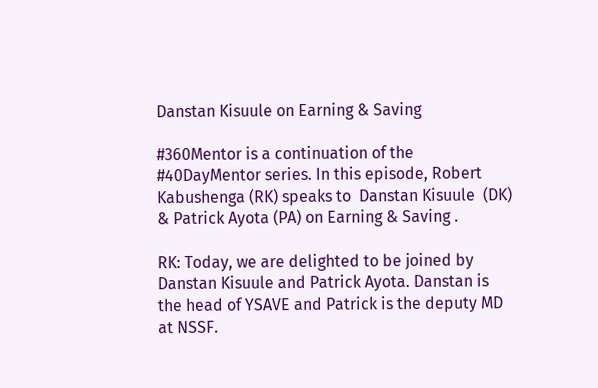Danstan Kisuule on Earning & Saving

#360Mentor is a continuation of the #40DayMentor series. In this episode, Robert Kabushenga (RK) speaks to  Danstan Kisuule  (DK) & Patrick Ayota (PA) on Earning & Saving .

RK: Today, we are delighted to be joined by Danstan Kisuule and Patrick Ayota. Danstan is the head of YSAVE and Patrick is the deputy MD at NSSF.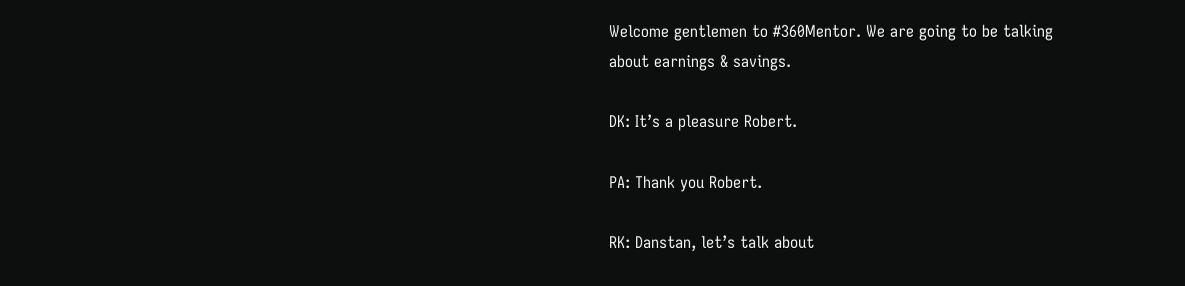Welcome gentlemen to #360Mentor. We are going to be talking about earnings & savings.

DK: It’s a pleasure Robert.

PA: Thank you Robert.

RK: Danstan, let’s talk about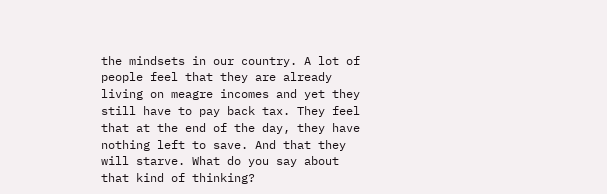the mindsets in our country. A lot of people feel that they are already living on meagre incomes and yet they still have to pay back tax. They feel that at the end of the day, they have nothing left to save. And that they will starve. What do you say about that kind of thinking?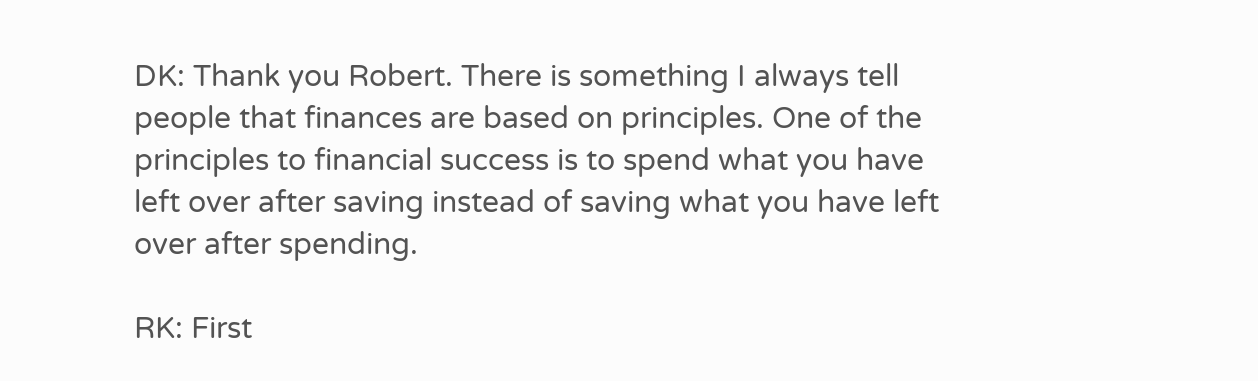DK: Thank you Robert. There is something I always tell people that finances are based on principles. One of the principles to financial success is to spend what you have left over after saving instead of saving what you have left over after spending.

RK: First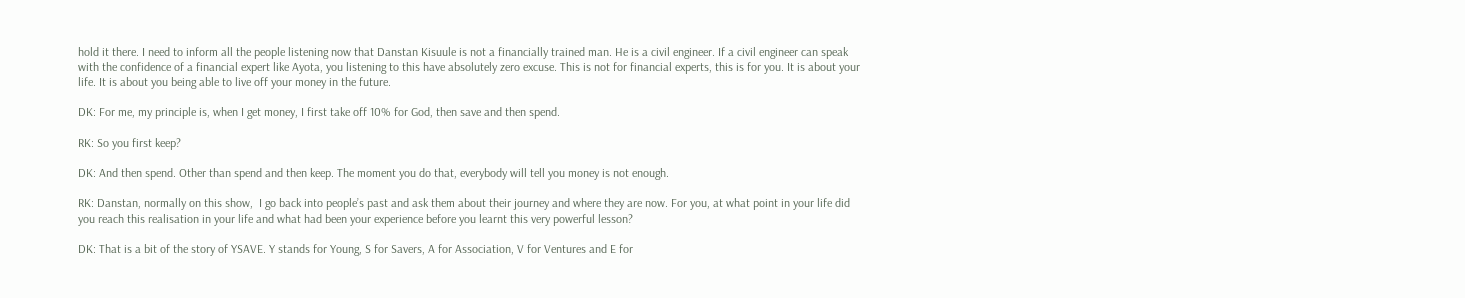hold it there. I need to inform all the people listening now that Danstan Kisuule is not a financially trained man. He is a civil engineer. If a civil engineer can speak with the confidence of a financial expert like Ayota, you listening to this have absolutely zero excuse. This is not for financial experts, this is for you. It is about your life. It is about you being able to live off your money in the future.

DK: For me, my principle is, when I get money, I first take off 10% for God, then save and then spend.

RK: So you first keep?

DK: And then spend. Other than spend and then keep. The moment you do that, everybody will tell you money is not enough.

RK: Danstan, normally on this show,  I go back into people’s past and ask them about their journey and where they are now. For you, at what point in your life did you reach this realisation in your life and what had been your experience before you learnt this very powerful lesson?

DK: That is a bit of the story of YSAVE. Y stands for Young, S for Savers, A for Association, V for Ventures and E for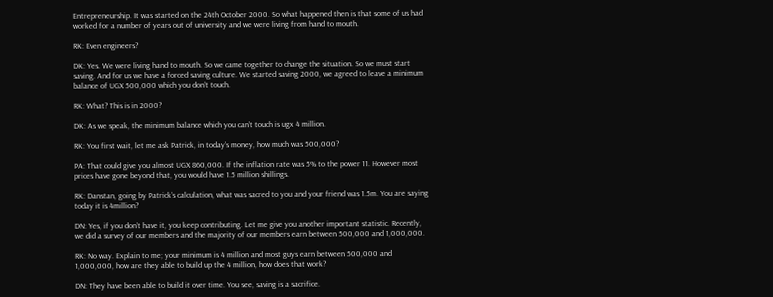Entrepreneurship. It was started on the 24th October 2000. So what happened then is that some of us had worked for a number of years out of university and we were living from hand to mouth.

RK: Even engineers?

DK: Yes. We were living hand to mouth. So we came together to change the situation. So we must start saving. And for us we have a forced saving culture. We started saving 2000, we agreed to leave a minimum balance of UGX 500,000 which you don’t touch.

RK: What? This is in 2000?

DK: As we speak, the minimum balance which you can’t touch is ugx 4 million.

RK: You first wait, let me ask Patrick, in today’s money, how much was 500,000?

PA: That could give you almost UGX 860,000. If the inflation rate was 5% to the power 11. However most prices have gone beyond that, you would have 1.5 million shillings.

RK: Danstan, going by Patrick’s calculation, what was sacred to you and your friend was 1.5m. You are saying today it is 4million?

DN: Yes, if you don’t have it, you keep contributing. Let me give you another important statistic. Recently, we did a survey of our members and the majority of our members earn between 500,000 and 1,000,000.

RK: No way. Explain to me; your minimum is 4 million and most guys earn between 500,000 and 1,000,000, how are they able to build up the 4 million, how does that work?

DN: They have been able to build it over time. You see, saving is a sacrifice.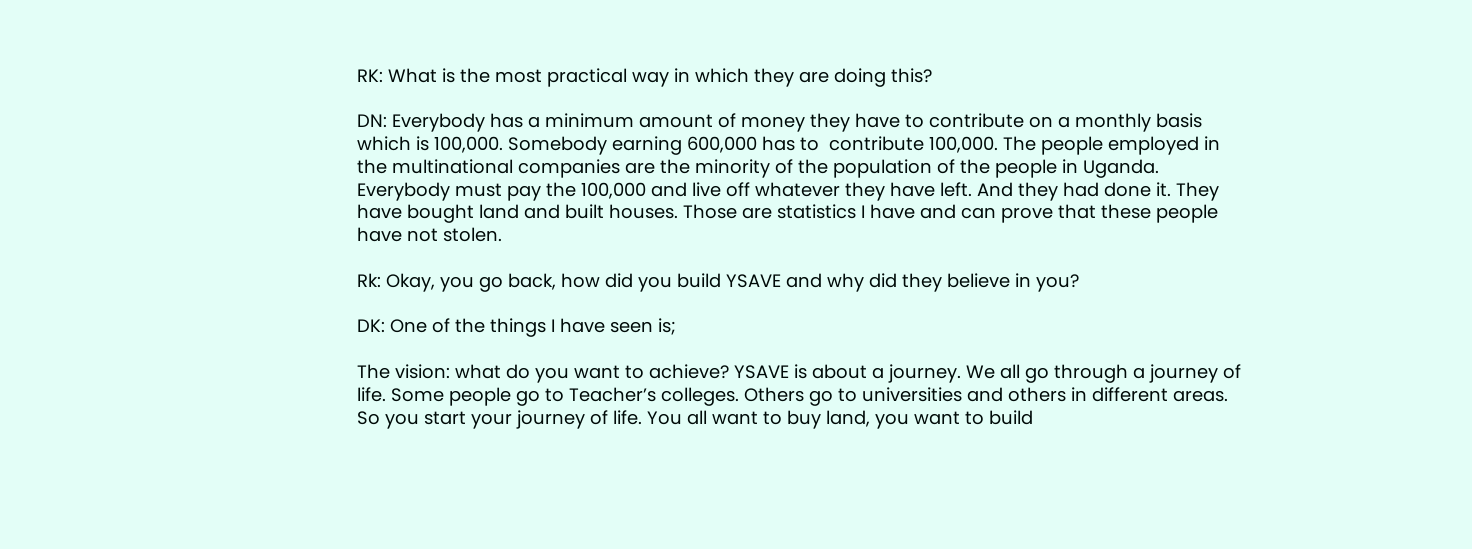RK: What is the most practical way in which they are doing this?

DN: Everybody has a minimum amount of money they have to contribute on a monthly basis which is 100,000. Somebody earning 600,000 has to  contribute 100,000. The people employed in the multinational companies are the minority of the population of the people in Uganda. Everybody must pay the 100,000 and live off whatever they have left. And they had done it. They have bought land and built houses. Those are statistics I have and can prove that these people have not stolen.

Rk: Okay, you go back, how did you build YSAVE and why did they believe in you?

DK: One of the things I have seen is;

The vision: what do you want to achieve? YSAVE is about a journey. We all go through a journey of life. Some people go to Teacher’s colleges. Others go to universities and others in different areas. So you start your journey of life. You all want to buy land, you want to build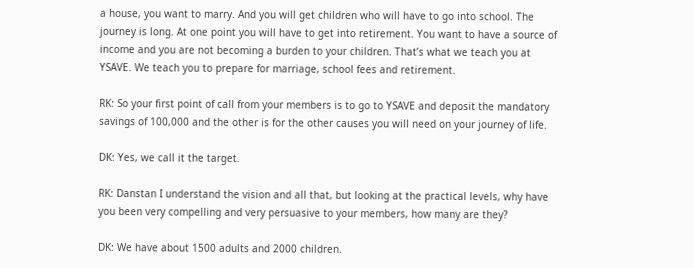a house, you want to marry. And you will get children who will have to go into school. The journey is long. At one point you will have to get into retirement. You want to have a source of income and you are not becoming a burden to your children. That’s what we teach you at YSAVE. We teach you to prepare for marriage, school fees and retirement.

RK: So your first point of call from your members is to go to YSAVE and deposit the mandatory savings of 100,000 and the other is for the other causes you will need on your journey of life.

DK: Yes, we call it the target.

RK: Danstan I understand the vision and all that, but looking at the practical levels, why have you been very compelling and very persuasive to your members, how many are they?

DK: We have about 1500 adults and 2000 children.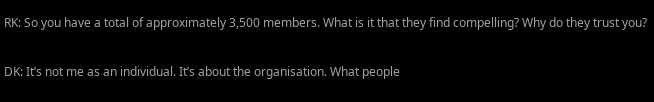RK: So you have a total of approximately 3,500 members. What is it that they find compelling? Why do they trust you?

DK: It’s not me as an individual. It’s about the organisation. What people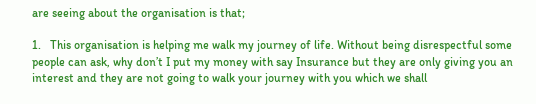are seeing about the organisation is that;

1.   This organisation is helping me walk my journey of life. Without being disrespectful some people can ask, why don’t I put my money with say Insurance but they are only giving you an interest and they are not going to walk your journey with you which we shall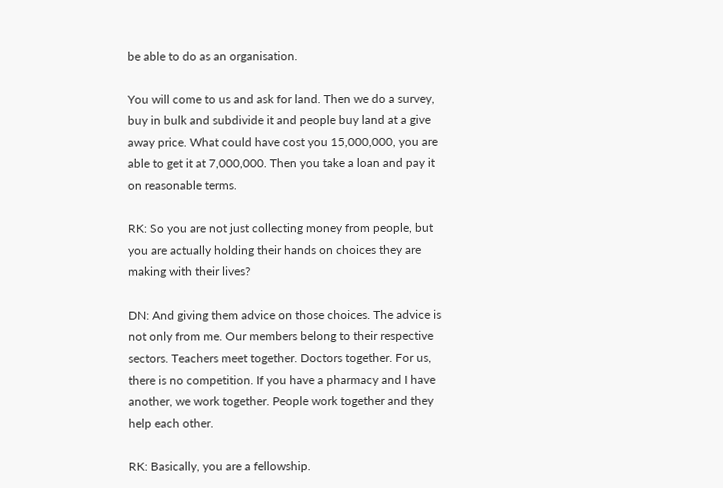be able to do as an organisation.

You will come to us and ask for land. Then we do a survey, buy in bulk and subdivide it and people buy land at a give away price. What could have cost you 15,000,000, you are able to get it at 7,000,000. Then you take a loan and pay it on reasonable terms.

RK: So you are not just collecting money from people, but you are actually holding their hands on choices they are making with their lives?

DN: And giving them advice on those choices. The advice is not only from me. Our members belong to their respective sectors. Teachers meet together. Doctors together. For us, there is no competition. If you have a pharmacy and I have another, we work together. People work together and they help each other.

RK: Basically, you are a fellowship.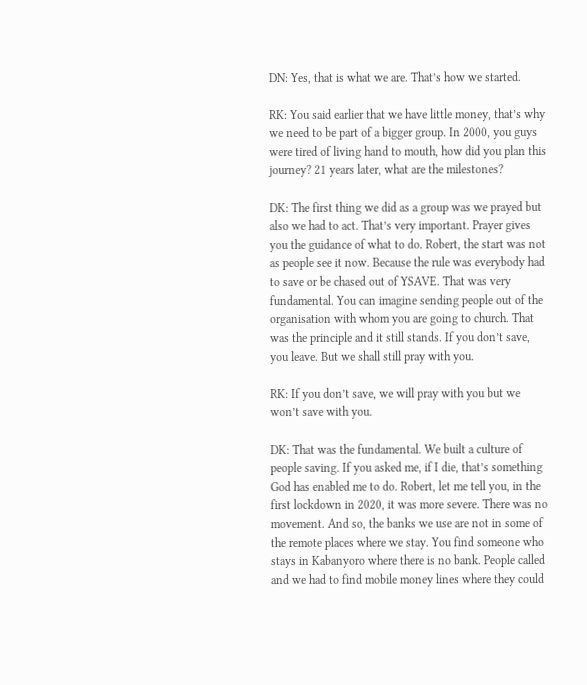DN: Yes, that is what we are. That’s how we started.

RK: You said earlier that we have little money, that’s why we need to be part of a bigger group. In 2000, you guys were tired of living hand to mouth, how did you plan this journey? 21 years later, what are the milestones?

DK: The first thing we did as a group was we prayed but also we had to act. That’s very important. Prayer gives you the guidance of what to do. Robert, the start was not as people see it now. Because the rule was everybody had to save or be chased out of YSAVE. That was very fundamental. You can imagine sending people out of the organisation with whom you are going to church. That was the principle and it still stands. If you don’t save, you leave. But we shall still pray with you.

RK: If you don’t save, we will pray with you but we won’t save with you.

DK: That was the fundamental. We built a culture of people saving. If you asked me, if I die, that’s something God has enabled me to do. Robert, let me tell you, in the first lockdown in 2020, it was more severe. There was no movement. And so, the banks we use are not in some of the remote places where we stay. You find someone who stays in Kabanyoro where there is no bank. People called and we had to find mobile money lines where they could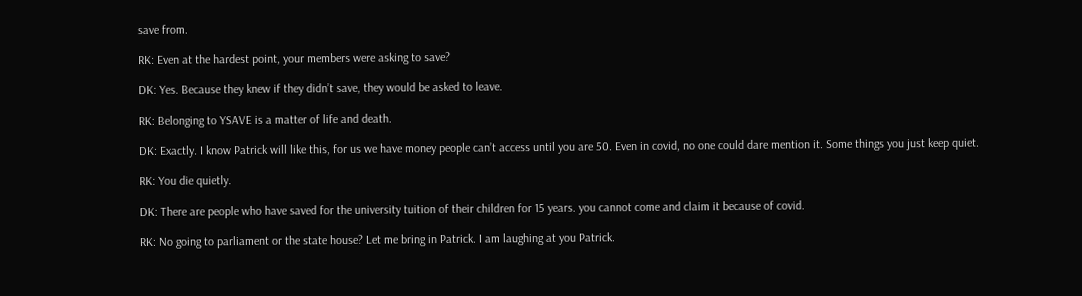save from.

RK: Even at the hardest point, your members were asking to save?

DK: Yes. Because they knew if they didn’t save, they would be asked to leave.

RK: Belonging to YSAVE is a matter of life and death.

DK: Exactly. I know Patrick will like this, for us we have money people can’t access until you are 50. Even in covid, no one could dare mention it. Some things you just keep quiet.

RK: You die quietly.

DK: There are people who have saved for the university tuition of their children for 15 years. you cannot come and claim it because of covid.

RK: No going to parliament or the state house? Let me bring in Patrick. I am laughing at you Patrick.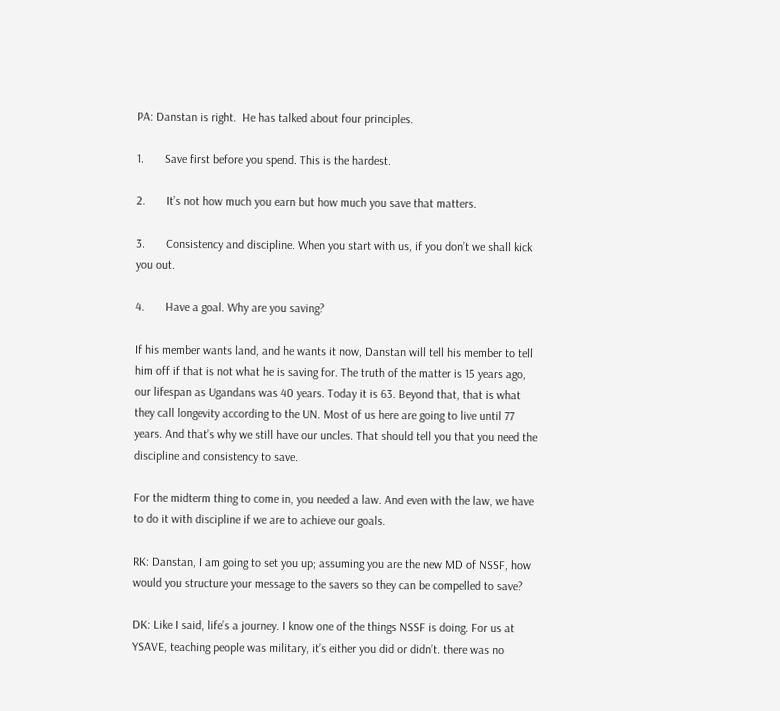PA: Danstan is right.  He has talked about four principles.

1.       Save first before you spend. This is the hardest.

2.       It’s not how much you earn but how much you save that matters.

3.       Consistency and discipline. When you start with us, if you don’t we shall kick you out.

4.       Have a goal. Why are you saving?

If his member wants land, and he wants it now, Danstan will tell his member to tell him off if that is not what he is saving for. The truth of the matter is 15 years ago, our lifespan as Ugandans was 40 years. Today it is 63. Beyond that, that is what they call longevity according to the UN. Most of us here are going to live until 77 years. And that’s why we still have our uncles. That should tell you that you need the discipline and consistency to save.

For the midterm thing to come in, you needed a law. And even with the law, we have to do it with discipline if we are to achieve our goals.

RK: Danstan, I am going to set you up; assuming you are the new MD of NSSF, how would you structure your message to the savers so they can be compelled to save?

DK: Like I said, life’s a journey. I know one of the things NSSF is doing. For us at YSAVE, teaching people was military, it’s either you did or didn’t. there was no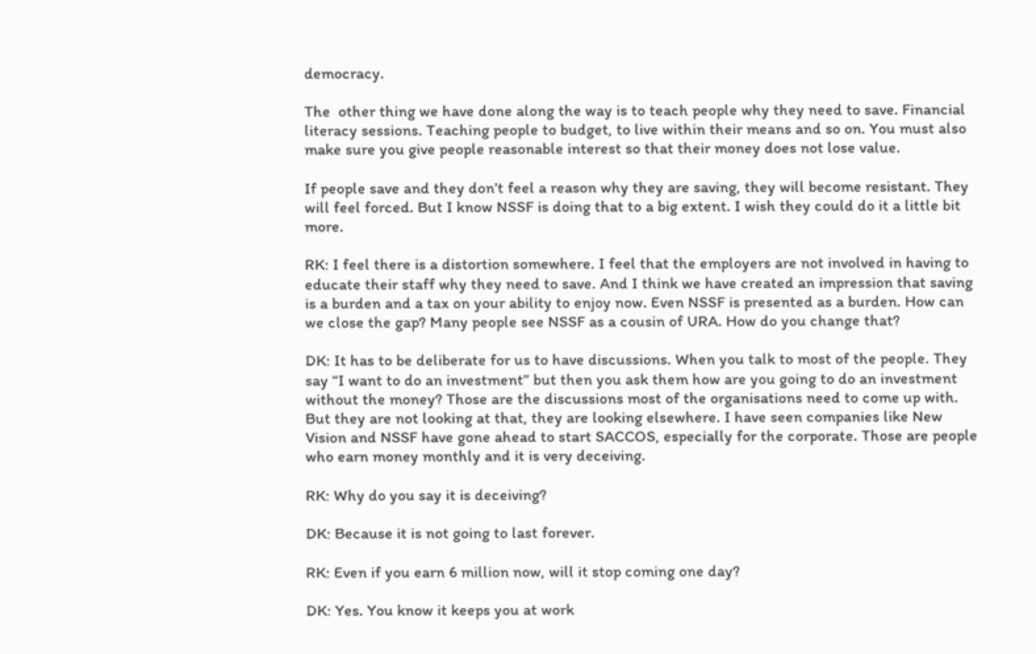democracy.

The  other thing we have done along the way is to teach people why they need to save. Financial literacy sessions. Teaching people to budget, to live within their means and so on. You must also make sure you give people reasonable interest so that their money does not lose value.

If people save and they don’t feel a reason why they are saving, they will become resistant. They will feel forced. But I know NSSF is doing that to a big extent. I wish they could do it a little bit more.

RK: I feel there is a distortion somewhere. I feel that the employers are not involved in having to educate their staff why they need to save. And I think we have created an impression that saving is a burden and a tax on your ability to enjoy now. Even NSSF is presented as a burden. How can we close the gap? Many people see NSSF as a cousin of URA. How do you change that?

DK: It has to be deliberate for us to have discussions. When you talk to most of the people. They say “I want to do an investment” but then you ask them how are you going to do an investment without the money? Those are the discussions most of the organisations need to come up with. But they are not looking at that, they are looking elsewhere. I have seen companies like New Vision and NSSF have gone ahead to start SACCOS, especially for the corporate. Those are people who earn money monthly and it is very deceiving.

RK: Why do you say it is deceiving?

DK: Because it is not going to last forever.

RK: Even if you earn 6 million now, will it stop coming one day?

DK: Yes. You know it keeps you at work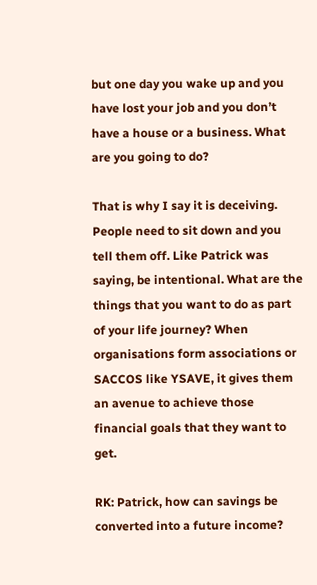but one day you wake up and you have lost your job and you don’t have a house or a business. What are you going to do?

That is why I say it is deceiving. People need to sit down and you tell them off. Like Patrick was saying, be intentional. What are the things that you want to do as part of your life journey? When organisations form associations or SACCOS like YSAVE, it gives them an avenue to achieve those financial goals that they want to get.

RK: Patrick, how can savings be converted into a future income?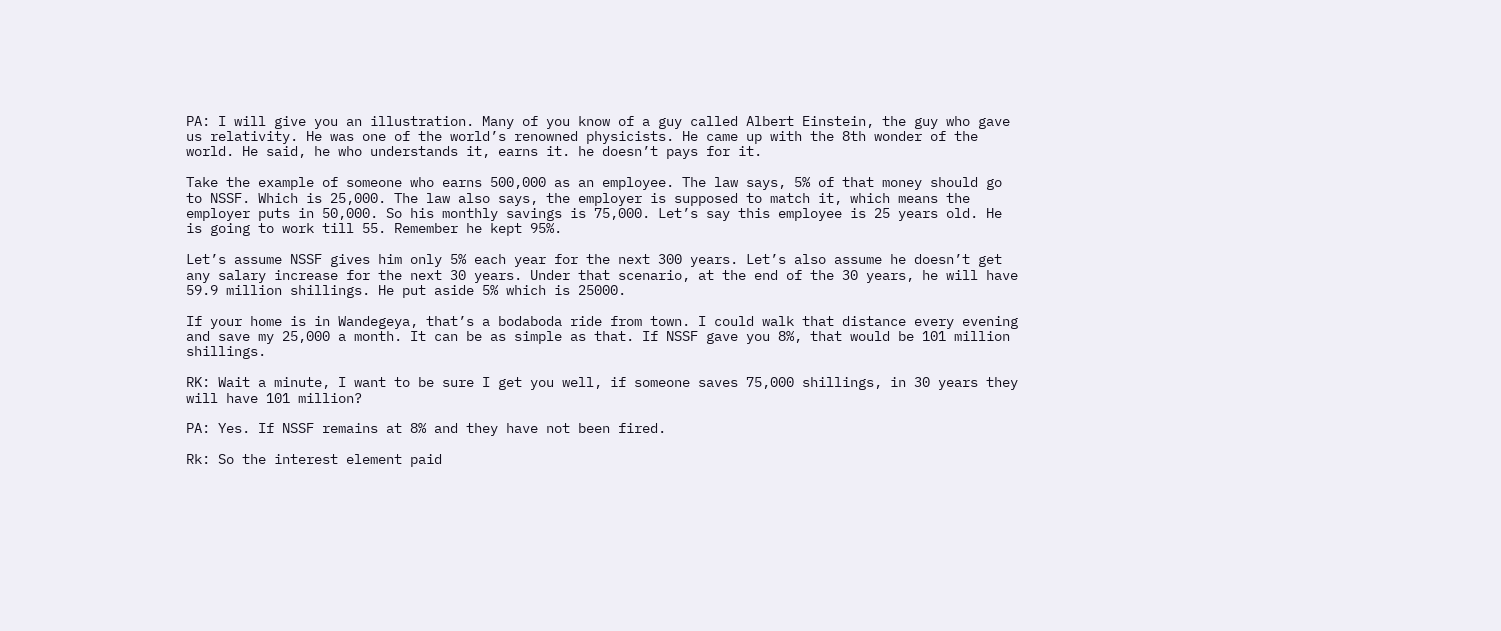PA: I will give you an illustration. Many of you know of a guy called Albert Einstein, the guy who gave us relativity. He was one of the world’s renowned physicists. He came up with the 8th wonder of the world. He said, he who understands it, earns it. he doesn’t pays for it.

Take the example of someone who earns 500,000 as an employee. The law says, 5% of that money should go to NSSF. Which is 25,000. The law also says, the employer is supposed to match it, which means the employer puts in 50,000. So his monthly savings is 75,000. Let’s say this employee is 25 years old. He is going to work till 55. Remember he kept 95%.

Let’s assume NSSF gives him only 5% each year for the next 300 years. Let’s also assume he doesn’t get any salary increase for the next 30 years. Under that scenario, at the end of the 30 years, he will have 59.9 million shillings. He put aside 5% which is 25000.

If your home is in Wandegeya, that’s a bodaboda ride from town. I could walk that distance every evening and save my 25,000 a month. It can be as simple as that. If NSSF gave you 8%, that would be 101 million shillings.

RK: Wait a minute, I want to be sure I get you well, if someone saves 75,000 shillings, in 30 years they will have 101 million?

PA: Yes. If NSSF remains at 8% and they have not been fired.

Rk: So the interest element paid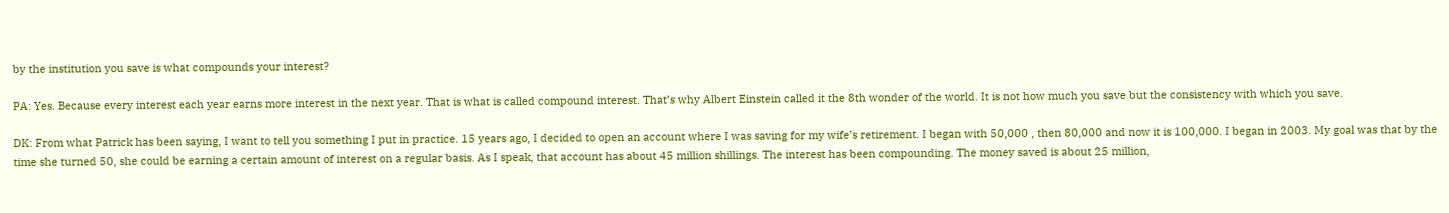by the institution you save is what compounds your interest?

PA: Yes. Because every interest each year earns more interest in the next year. That is what is called compound interest. That’s why Albert Einstein called it the 8th wonder of the world. It is not how much you save but the consistency with which you save.

DK: From what Patrick has been saying, I want to tell you something I put in practice. 15 years ago, I decided to open an account where I was saving for my wife’s retirement. I began with 50,000 , then 80,000 and now it is 100,000. I began in 2003. My goal was that by the time she turned 50, she could be earning a certain amount of interest on a regular basis. As I speak, that account has about 45 million shillings. The interest has been compounding. The money saved is about 25 million,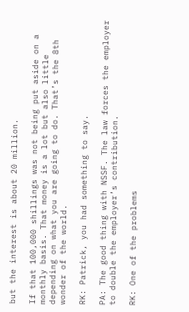but the interest is about 20 million.

If that 100,000 shillings was not being put aside on a monthly basis. That money is a lot but also little depending on what you are going to do. That’s the 8th wonder of the world.

RK: Patrick, you had something to say.

PA: The good thing with NSSF. The law forces the employer to double the employer’s contribution.

RK: One of the problems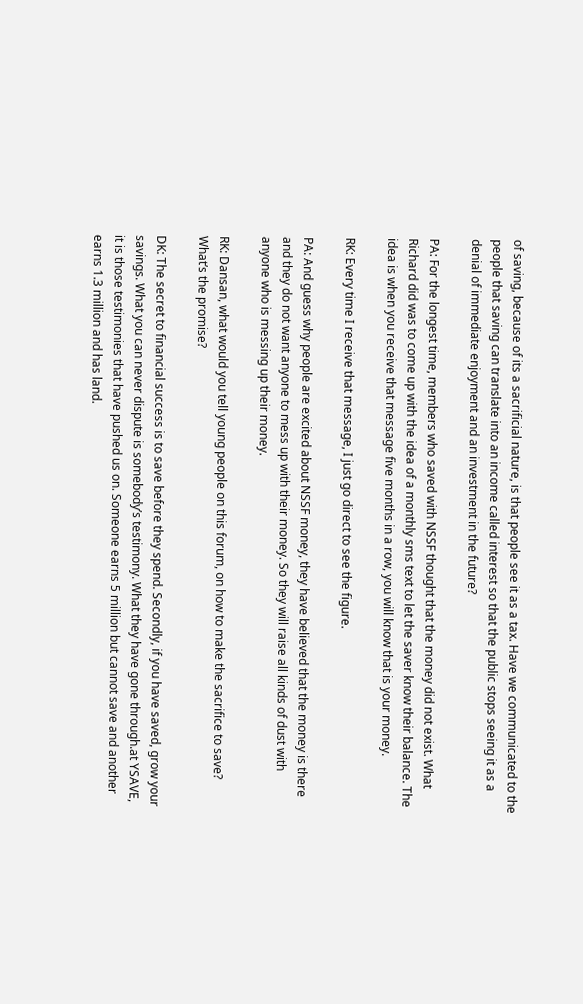of saving, because of its a sacrificial nature, is that people see it as a tax. Have we communicated to the people that saving can translate into an income called interest so that the public stops seeing it as a denial of immediate enjoyment and an investment in the future?

PA: For the longest time, members who saved with NSSF thought that the money did not exist. What Richard did was to come up with the idea of a monthly sms text to let the saver know their balance. The idea is when you receive that message five months in a row, you will know that is your money.

RK: Every time I receive that message, I just go direct to see the figure.

PA: And guess why people are excited about NSSF money, they have believed that the money is there and they do not want anyone to mess up with their money. So they will raise all kinds of dust with anyone who is messing up their money.

RK: Dansan, what would you tell young people on this forum, on how to make the sacrifice to save? What’s the promise?

DK: The secret to financial success is to save before they spend. Secondly, if you have saved, grow your savings. What you can never dispute is somebody’s testimony. What they have gone through.at YSAVE, it is those testimonies that have pushed us on. Someone earns 5 million but cannot save and another earns 1.3 million and has land.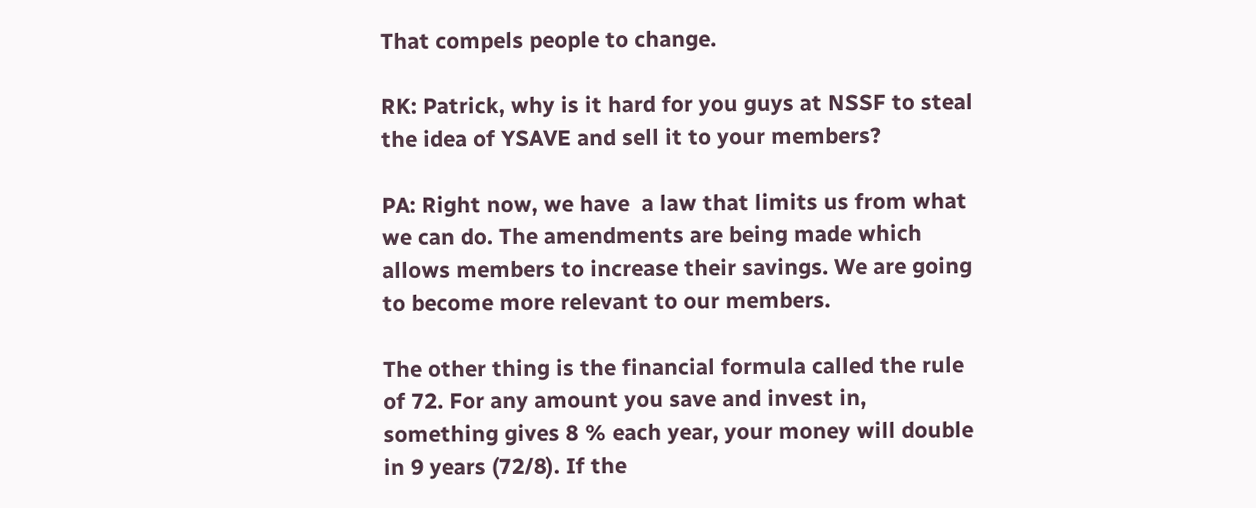That compels people to change.

RK: Patrick, why is it hard for you guys at NSSF to steal the idea of YSAVE and sell it to your members?

PA: Right now, we have  a law that limits us from what we can do. The amendments are being made which allows members to increase their savings. We are going to become more relevant to our members.

The other thing is the financial formula called the rule of 72. For any amount you save and invest in, something gives 8 % each year, your money will double in 9 years (72/8). If the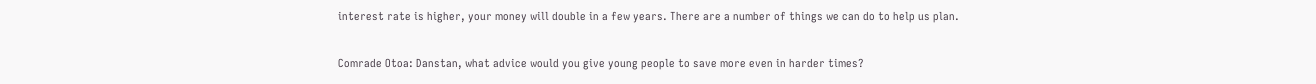interest rate is higher, your money will double in a few years. There are a number of things we can do to help us plan.

Comrade Otoa: Danstan, what advice would you give young people to save more even in harder times?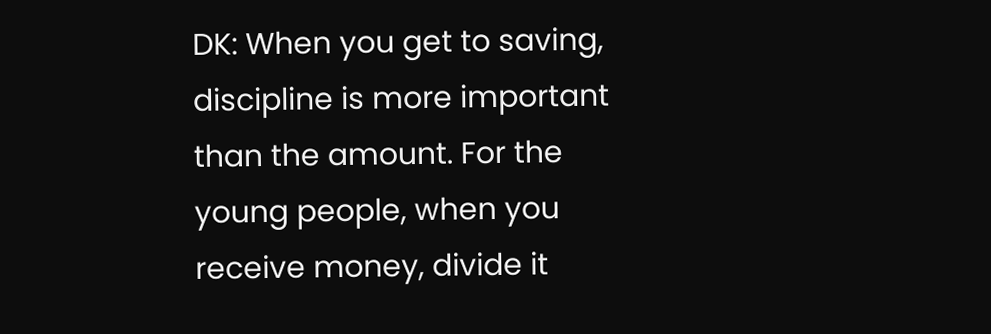DK: When you get to saving, discipline is more important than the amount. For the young people, when you receive money, divide it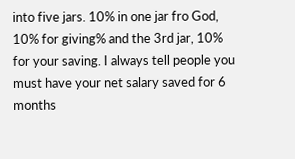into five jars. 10% in one jar fro God, 10% for giving% and the 3rd jar, 10% for your saving. I always tell people you must have your net salary saved for 6 months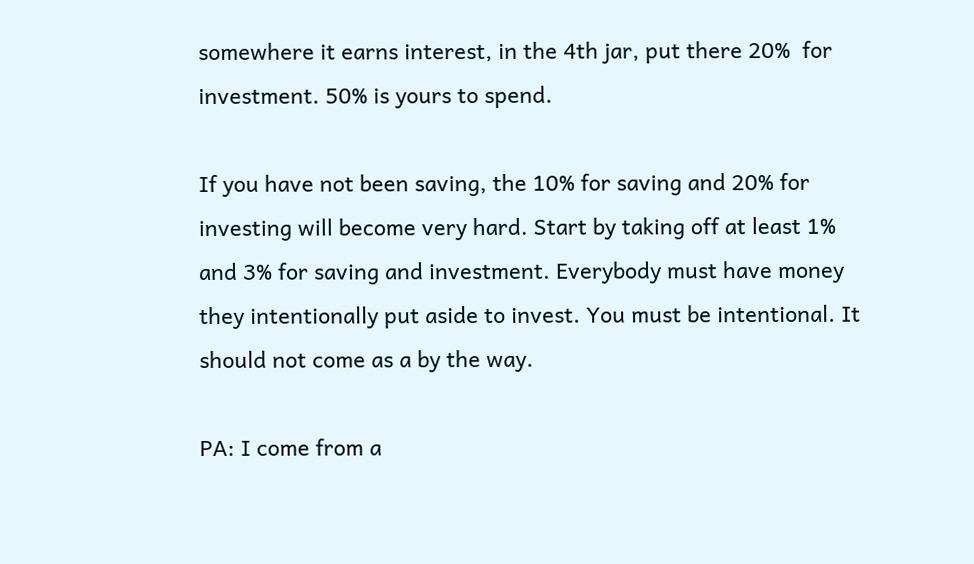somewhere it earns interest, in the 4th jar, put there 20%  for investment. 50% is yours to spend.

If you have not been saving, the 10% for saving and 20% for investing will become very hard. Start by taking off at least 1% and 3% for saving and investment. Everybody must have money they intentionally put aside to invest. You must be intentional. It should not come as a by the way.

PA: I come from a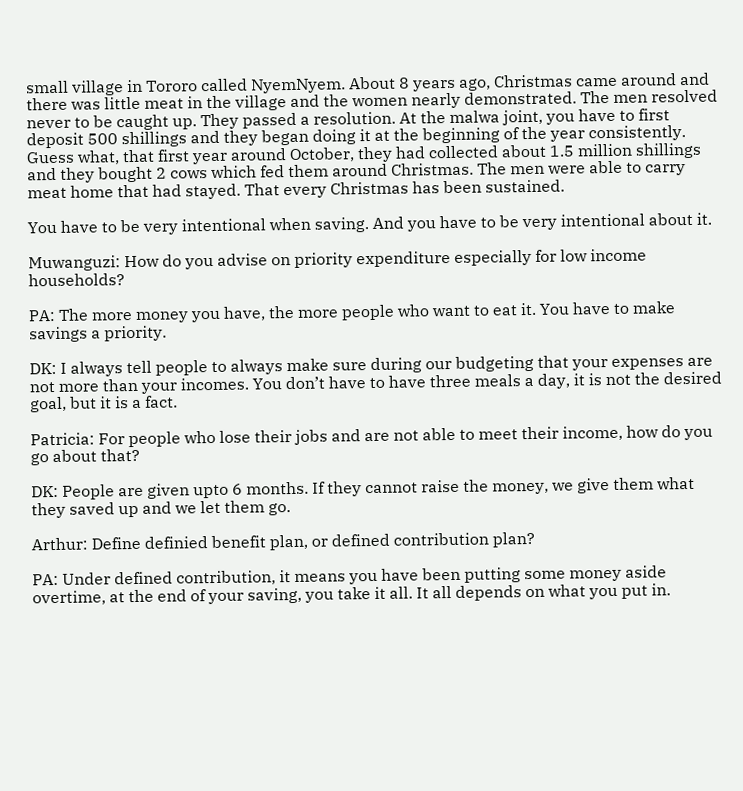small village in Tororo called NyemNyem. About 8 years ago, Christmas came around and there was little meat in the village and the women nearly demonstrated. The men resolved never to be caught up. They passed a resolution. At the malwa joint, you have to first deposit 500 shillings and they began doing it at the beginning of the year consistently. Guess what, that first year around October, they had collected about 1.5 million shillings and they bought 2 cows which fed them around Christmas. The men were able to carry meat home that had stayed. That every Christmas has been sustained.

You have to be very intentional when saving. And you have to be very intentional about it.

Muwanguzi: How do you advise on priority expenditure especially for low income households?

PA: The more money you have, the more people who want to eat it. You have to make savings a priority.

DK: I always tell people to always make sure during our budgeting that your expenses are not more than your incomes. You don’t have to have three meals a day, it is not the desired goal, but it is a fact.

Patricia: For people who lose their jobs and are not able to meet their income, how do you go about that?

DK: People are given upto 6 months. If they cannot raise the money, we give them what they saved up and we let them go.

Arthur: Define definied benefit plan, or defined contribution plan?

PA: Under defined contribution, it means you have been putting some money aside overtime, at the end of your saving, you take it all. It all depends on what you put in.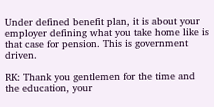Under defined benefit plan, it is about your employer defining what you take home like is that case for pension. This is government driven.

RK: Thank you gentlemen for the time and the education, your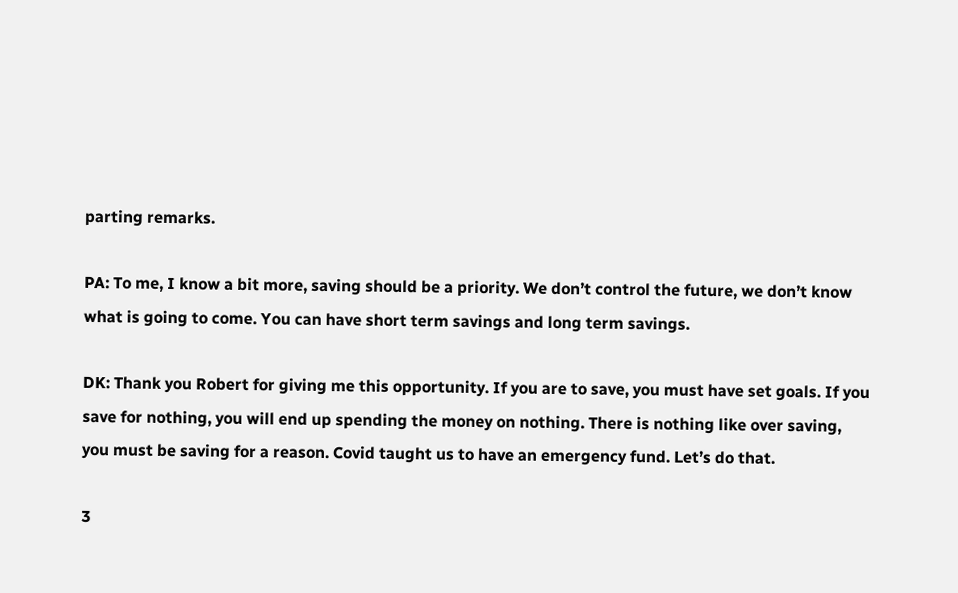parting remarks.

PA: To me, I know a bit more, saving should be a priority. We don’t control the future, we don’t know what is going to come. You can have short term savings and long term savings.

DK: Thank you Robert for giving me this opportunity. If you are to save, you must have set goals. If you save for nothing, you will end up spending the money on nothing. There is nothing like over saving, you must be saving for a reason. Covid taught us to have an emergency fund. Let’s do that.

3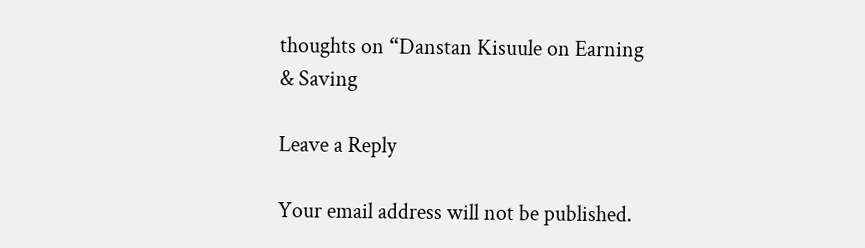thoughts on “Danstan Kisuule on Earning & Saving

Leave a Reply

Your email address will not be published.